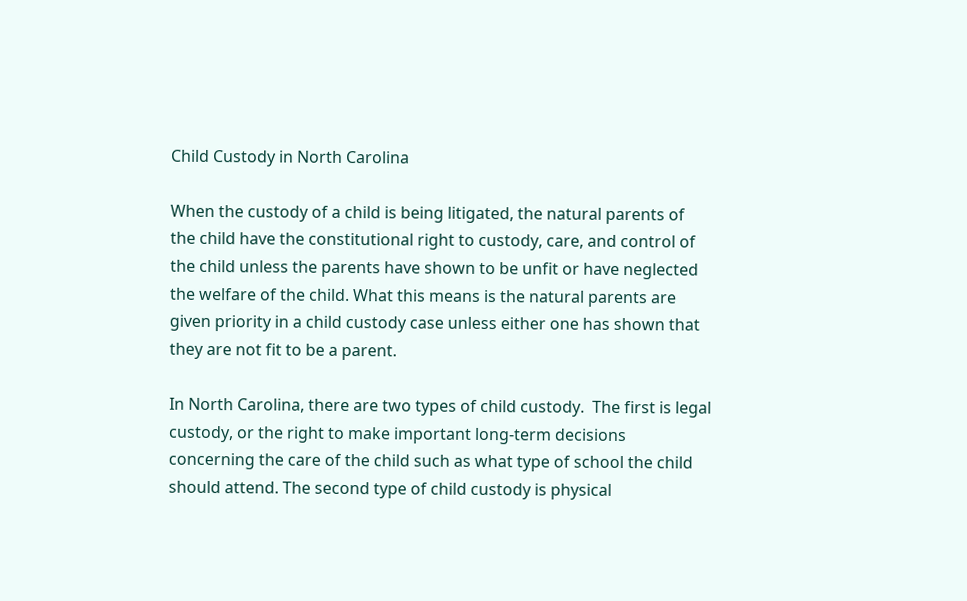Child Custody in North Carolina

When the custody of a child is being litigated, the natural parents of the child have the constitutional right to custody, care, and control of the child unless the parents have shown to be unfit or have neglected the welfare of the child. What this means is the natural parents are given priority in a child custody case unless either one has shown that they are not fit to be a parent.

In North Carolina, there are two types of child custody.  The first is legal custody, or the right to make important long-term decisions concerning the care of the child such as what type of school the child should attend. The second type of child custody is physical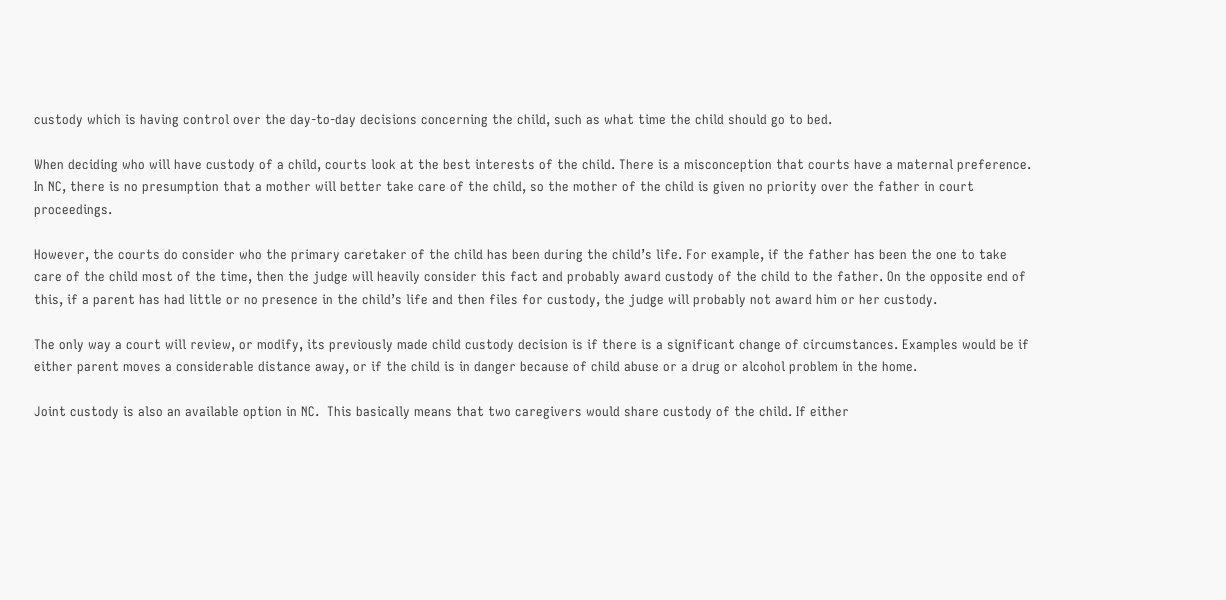custody which is having control over the day-to-day decisions concerning the child, such as what time the child should go to bed.

When deciding who will have custody of a child, courts look at the best interests of the child. There is a misconception that courts have a maternal preference. In NC, there is no presumption that a mother will better take care of the child, so the mother of the child is given no priority over the father in court proceedings.

However, the courts do consider who the primary caretaker of the child has been during the child’s life. For example, if the father has been the one to take care of the child most of the time, then the judge will heavily consider this fact and probably award custody of the child to the father. On the opposite end of this, if a parent has had little or no presence in the child’s life and then files for custody, the judge will probably not award him or her custody.

The only way a court will review, or modify, its previously made child custody decision is if there is a significant change of circumstances. Examples would be if either parent moves a considerable distance away, or if the child is in danger because of child abuse or a drug or alcohol problem in the home.

Joint custody is also an available option in NC.  This basically means that two caregivers would share custody of the child. If either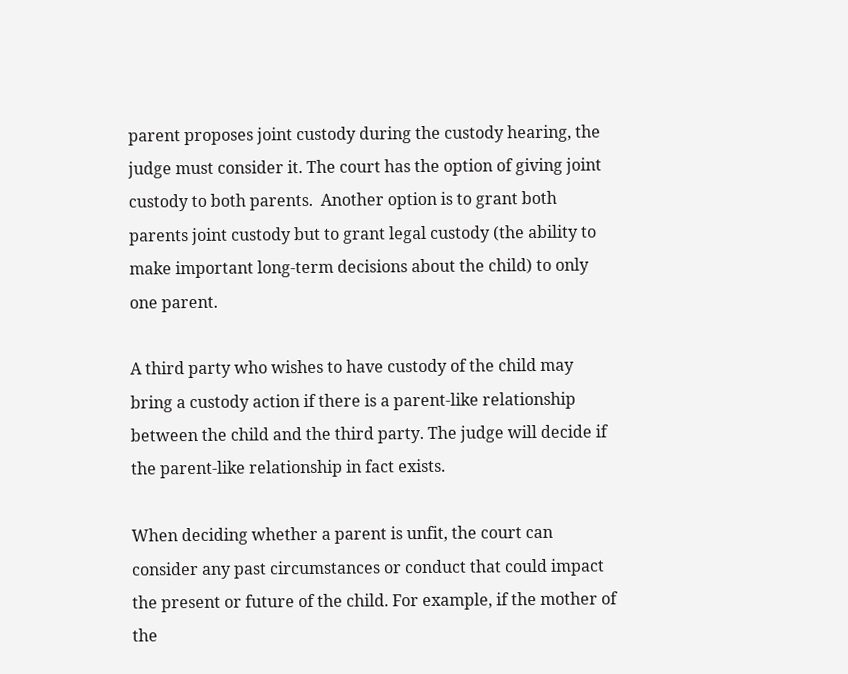parent proposes joint custody during the custody hearing, the judge must consider it. The court has the option of giving joint custody to both parents.  Another option is to grant both parents joint custody but to grant legal custody (the ability to make important long-term decisions about the child) to only one parent.

A third party who wishes to have custody of the child may bring a custody action if there is a parent-like relationship between the child and the third party. The judge will decide if the parent-like relationship in fact exists.

When deciding whether a parent is unfit, the court can consider any past circumstances or conduct that could impact the present or future of the child. For example, if the mother of the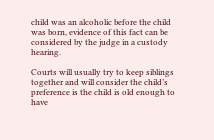child was an alcoholic before the child was born, evidence of this fact can be considered by the judge in a custody hearing.

Courts will usually try to keep siblings together and will consider the child’s preference is the child is old enough to have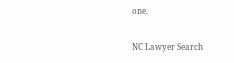one.

NC Lawyer Search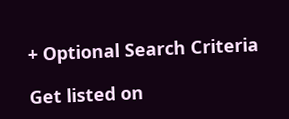+ Optional Search Criteria

Get listed on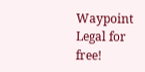Waypoint Legal for free!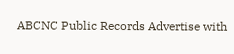ABCNC Public Records Advertise with